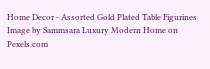Home Decor - Assorted Gold Plated Table Figurines
Image by Sammsara Luxury Modern Home on Pexels.com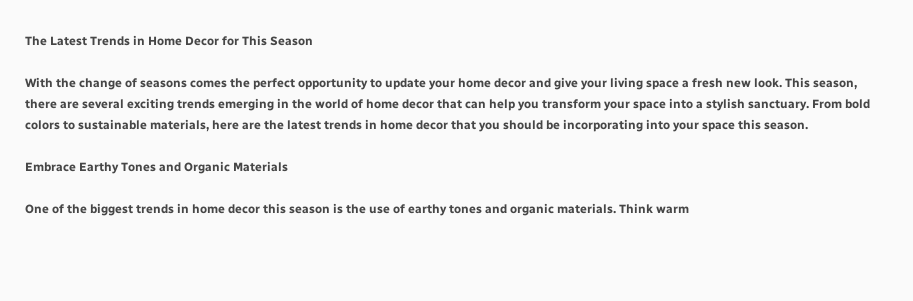The Latest Trends in Home Decor for This Season

With the change of seasons comes the perfect opportunity to update your home decor and give your living space a fresh new look. This season, there are several exciting trends emerging in the world of home decor that can help you transform your space into a stylish sanctuary. From bold colors to sustainable materials, here are the latest trends in home decor that you should be incorporating into your space this season.

Embrace Earthy Tones and Organic Materials

One of the biggest trends in home decor this season is the use of earthy tones and organic materials. Think warm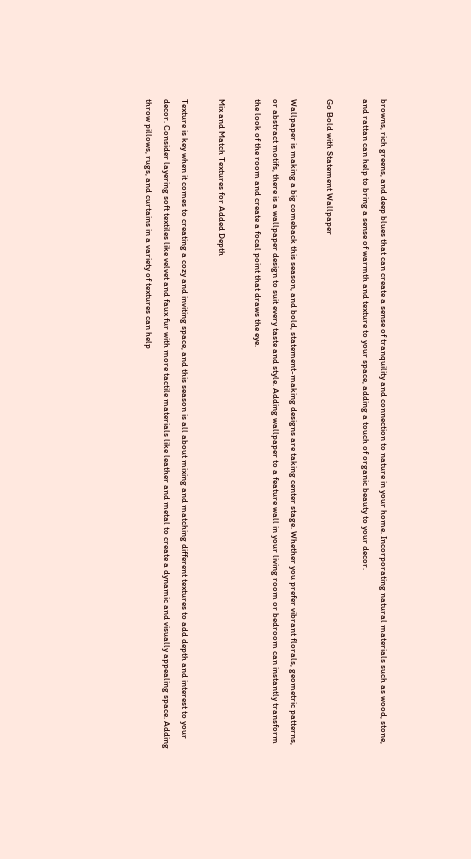browns, rich greens, and deep blues that can create a sense of tranquility and connection to nature in your home. Incorporating natural materials such as wood, stone, and rattan can help to bring a sense of warmth and texture to your space, adding a touch of organic beauty to your decor.

Go Bold with Statement Wallpaper

Wallpaper is making a big comeback this season, and bold, statement-making designs are taking center stage. Whether you prefer vibrant florals, geometric patterns, or abstract motifs, there is a wallpaper design to suit every taste and style. Adding wallpaper to a feature wall in your living room or bedroom can instantly transform the look of the room and create a focal point that draws the eye.

Mix and Match Textures for Added Depth

Texture is key when it comes to creating a cozy and inviting space, and this season is all about mixing and matching different textures to add depth and interest to your decor. Consider layering soft textiles like velvet and faux fur with more tactile materials like leather and metal to create a dynamic and visually appealing space. Adding throw pillows, rugs, and curtains in a variety of textures can help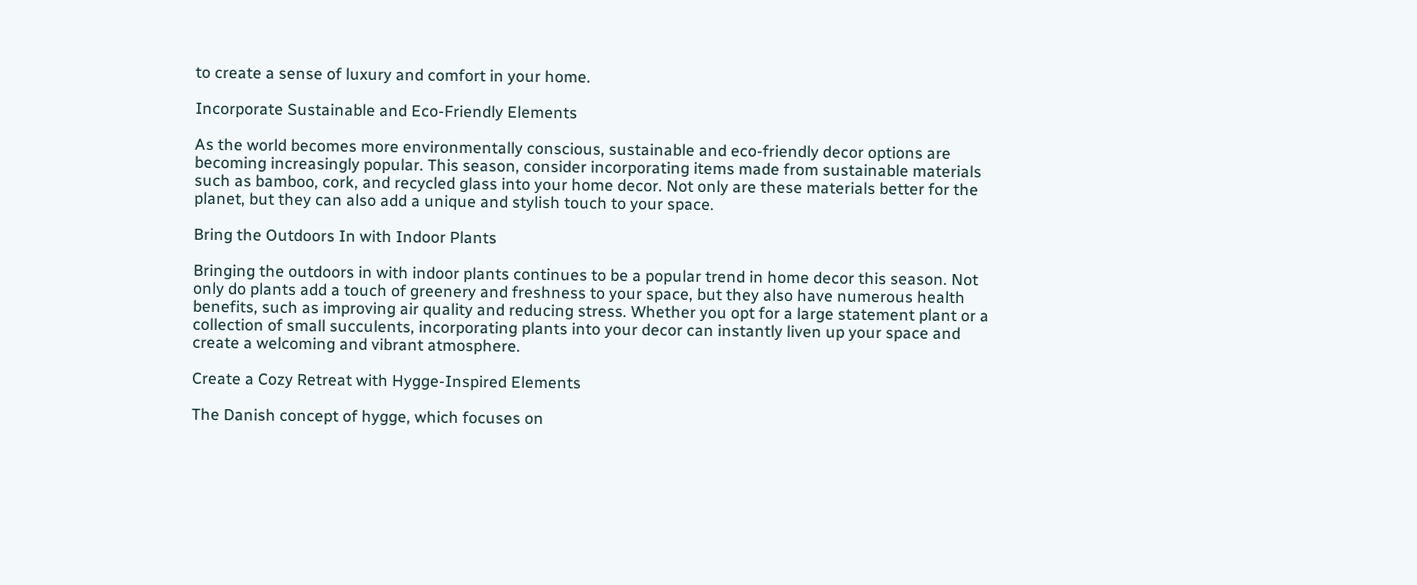to create a sense of luxury and comfort in your home.

Incorporate Sustainable and Eco-Friendly Elements

As the world becomes more environmentally conscious, sustainable and eco-friendly decor options are becoming increasingly popular. This season, consider incorporating items made from sustainable materials such as bamboo, cork, and recycled glass into your home decor. Not only are these materials better for the planet, but they can also add a unique and stylish touch to your space.

Bring the Outdoors In with Indoor Plants

Bringing the outdoors in with indoor plants continues to be a popular trend in home decor this season. Not only do plants add a touch of greenery and freshness to your space, but they also have numerous health benefits, such as improving air quality and reducing stress. Whether you opt for a large statement plant or a collection of small succulents, incorporating plants into your decor can instantly liven up your space and create a welcoming and vibrant atmosphere.

Create a Cozy Retreat with Hygge-Inspired Elements

The Danish concept of hygge, which focuses on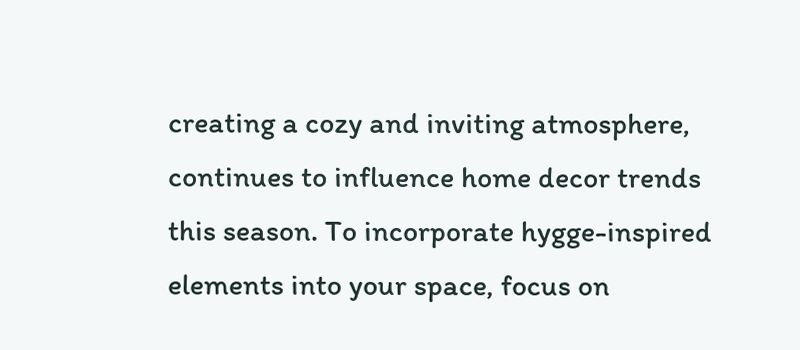creating a cozy and inviting atmosphere, continues to influence home decor trends this season. To incorporate hygge-inspired elements into your space, focus on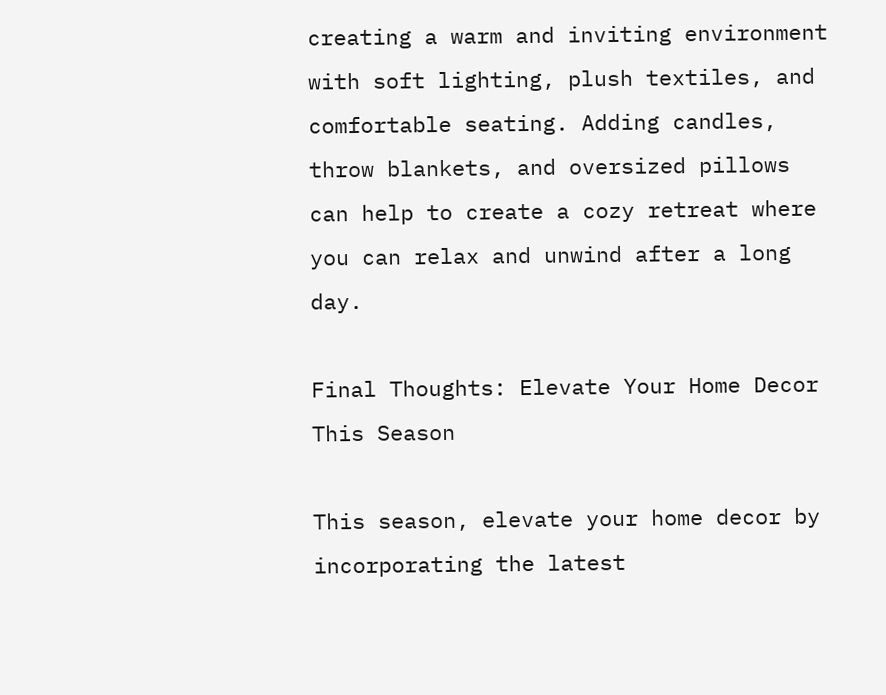creating a warm and inviting environment with soft lighting, plush textiles, and comfortable seating. Adding candles, throw blankets, and oversized pillows can help to create a cozy retreat where you can relax and unwind after a long day.

Final Thoughts: Elevate Your Home Decor This Season

This season, elevate your home decor by incorporating the latest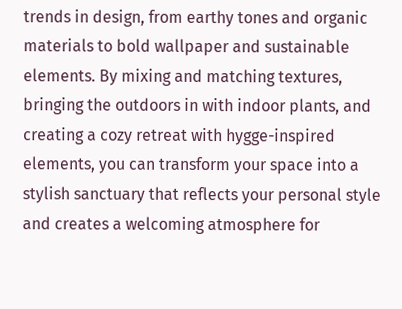trends in design, from earthy tones and organic materials to bold wallpaper and sustainable elements. By mixing and matching textures, bringing the outdoors in with indoor plants, and creating a cozy retreat with hygge-inspired elements, you can transform your space into a stylish sanctuary that reflects your personal style and creates a welcoming atmosphere for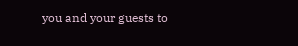you and your guests to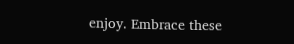enjoy. Embrace these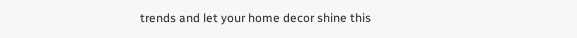trends and let your home decor shine this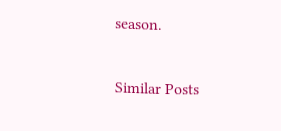season.

Similar Posts